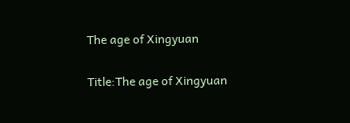The age of Xingyuan

Title:The age of Xingyuan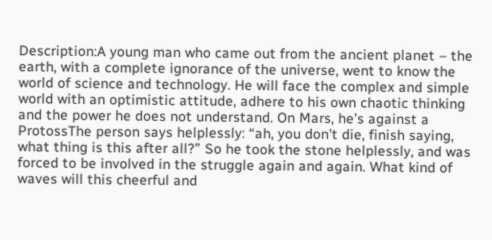Description:A young man who came out from the ancient planet – the earth, with a complete ignorance of the universe, went to know the world of science and technology. He will face the complex and simple world with an optimistic attitude, adhere to his own chaotic thinking and the power he does not understand. On Mars, he’s against a ProtossThe person says helplessly: “ah, you don’t die, finish saying, what thing is this after all?” So he took the stone helplessly, and was forced to be involved in the struggle again and again. What kind of waves will this cheerful and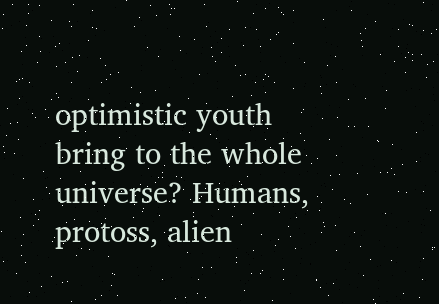optimistic youth bring to the whole universe? Humans, protoss, alien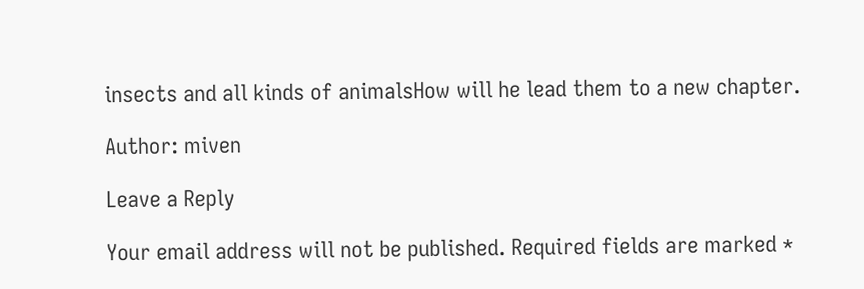insects and all kinds of animalsHow will he lead them to a new chapter.

Author: miven

Leave a Reply

Your email address will not be published. Required fields are marked *